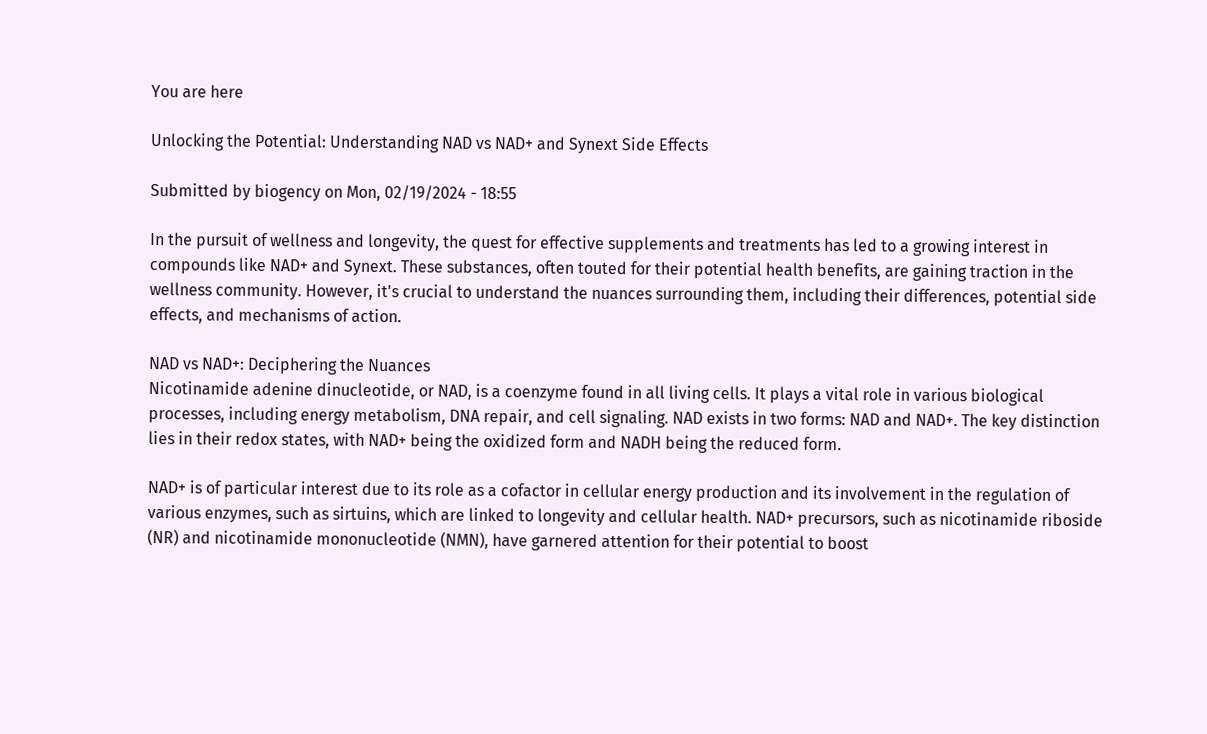You are here

Unlocking the Potential: Understanding NAD vs NAD+ and Synext Side Effects

Submitted by biogency on Mon, 02/19/2024 - 18:55

In the pursuit of wellness and longevity, the quest for effective supplements and treatments has led to a growing interest in compounds like NAD+ and Synext. These substances, often touted for their potential health benefits, are gaining traction in the wellness community. However, it's crucial to understand the nuances surrounding them, including their differences, potential side effects, and mechanisms of action.

NAD vs NAD+: Deciphering the Nuances
Nicotinamide adenine dinucleotide, or NAD, is a coenzyme found in all living cells. It plays a vital role in various biological processes, including energy metabolism, DNA repair, and cell signaling. NAD exists in two forms: NAD and NAD+. The key distinction lies in their redox states, with NAD+ being the oxidized form and NADH being the reduced form.

NAD+ is of particular interest due to its role as a cofactor in cellular energy production and its involvement in the regulation of various enzymes, such as sirtuins, which are linked to longevity and cellular health. NAD+ precursors, such as nicotinamide riboside (NR) and nicotinamide mononucleotide (NMN), have garnered attention for their potential to boost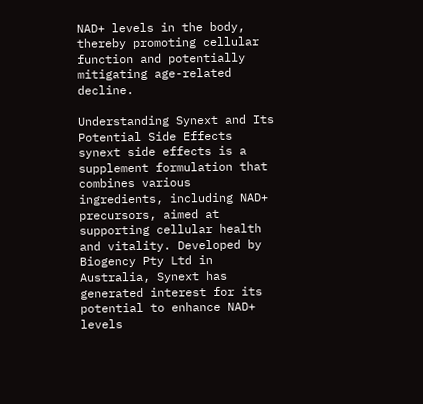NAD+ levels in the body, thereby promoting cellular function and potentially mitigating age-related decline.

Understanding Synext and Its Potential Side Effects
synext side effects is a supplement formulation that combines various ingredients, including NAD+ precursors, aimed at supporting cellular health and vitality. Developed by Biogency Pty Ltd in Australia, Synext has generated interest for its potential to enhance NAD+ levels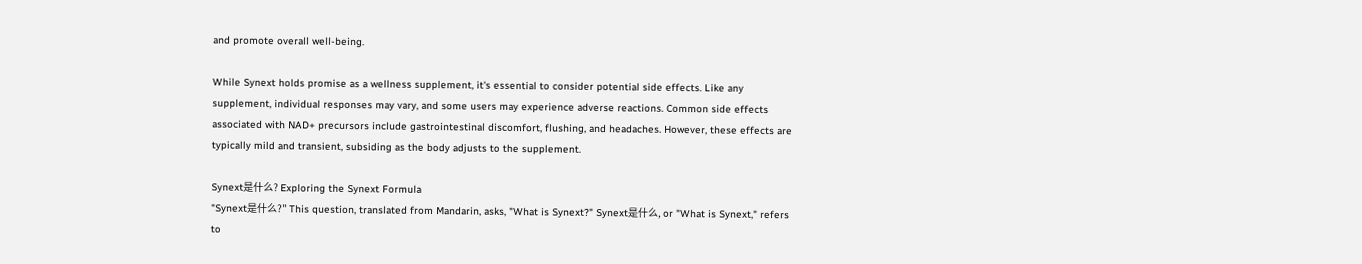and promote overall well-being.

While Synext holds promise as a wellness supplement, it's essential to consider potential side effects. Like any supplement, individual responses may vary, and some users may experience adverse reactions. Common side effects associated with NAD+ precursors include gastrointestinal discomfort, flushing, and headaches. However, these effects are typically mild and transient, subsiding as the body adjusts to the supplement.

Synext是什么? Exploring the Synext Formula
"Synext是什么?" This question, translated from Mandarin, asks, "What is Synext?" Synext是什么, or "What is Synext," refers to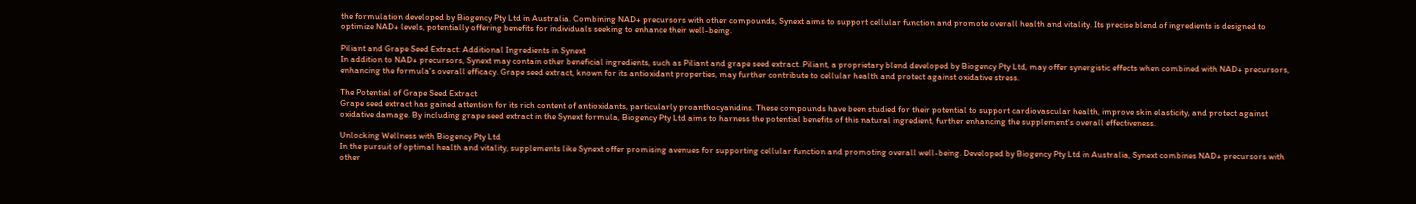the formulation developed by Biogency Pty Ltd in Australia. Combining NAD+ precursors with other compounds, Synext aims to support cellular function and promote overall health and vitality. Its precise blend of ingredients is designed to optimize NAD+ levels, potentially offering benefits for individuals seeking to enhance their well-being.

Piliant and Grape Seed Extract: Additional Ingredients in Synext
In addition to NAD+ precursors, Synext may contain other beneficial ingredients, such as Piliant and grape seed extract. Piliant, a proprietary blend developed by Biogency Pty Ltd, may offer synergistic effects when combined with NAD+ precursors, enhancing the formula's overall efficacy. Grape seed extract, known for its antioxidant properties, may further contribute to cellular health and protect against oxidative stress.

The Potential of Grape Seed Extract
Grape seed extract has gained attention for its rich content of antioxidants, particularly proanthocyanidins. These compounds have been studied for their potential to support cardiovascular health, improve skin elasticity, and protect against oxidative damage. By including grape seed extract in the Synext formula, Biogency Pty Ltd aims to harness the potential benefits of this natural ingredient, further enhancing the supplement's overall effectiveness.

Unlocking Wellness with Biogency Pty Ltd
In the pursuit of optimal health and vitality, supplements like Synext offer promising avenues for supporting cellular function and promoting overall well-being. Developed by Biogency Pty Ltd in Australia, Synext combines NAD+ precursors with other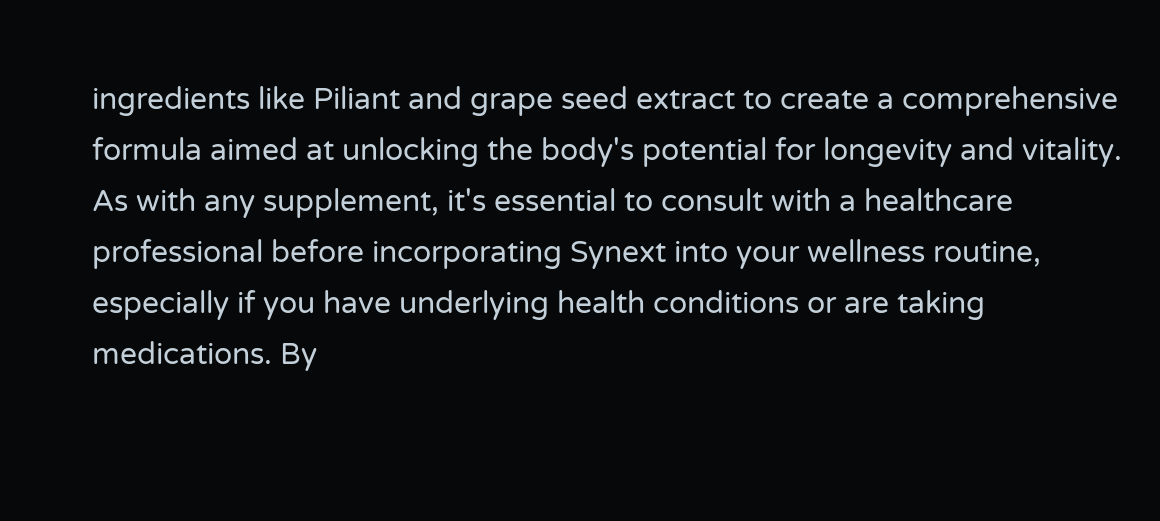ingredients like Piliant and grape seed extract to create a comprehensive formula aimed at unlocking the body's potential for longevity and vitality. As with any supplement, it's essential to consult with a healthcare professional before incorporating Synext into your wellness routine, especially if you have underlying health conditions or are taking medications. By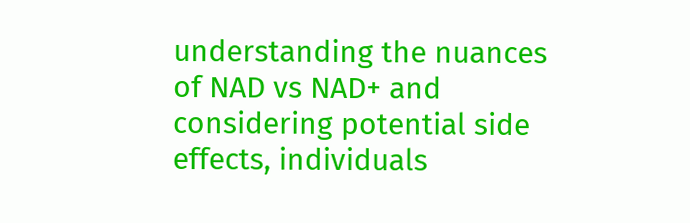understanding the nuances of NAD vs NAD+ and considering potential side effects, individuals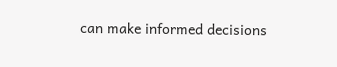can make informed decisions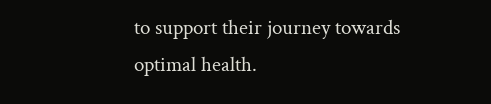to support their journey towards optimal health.